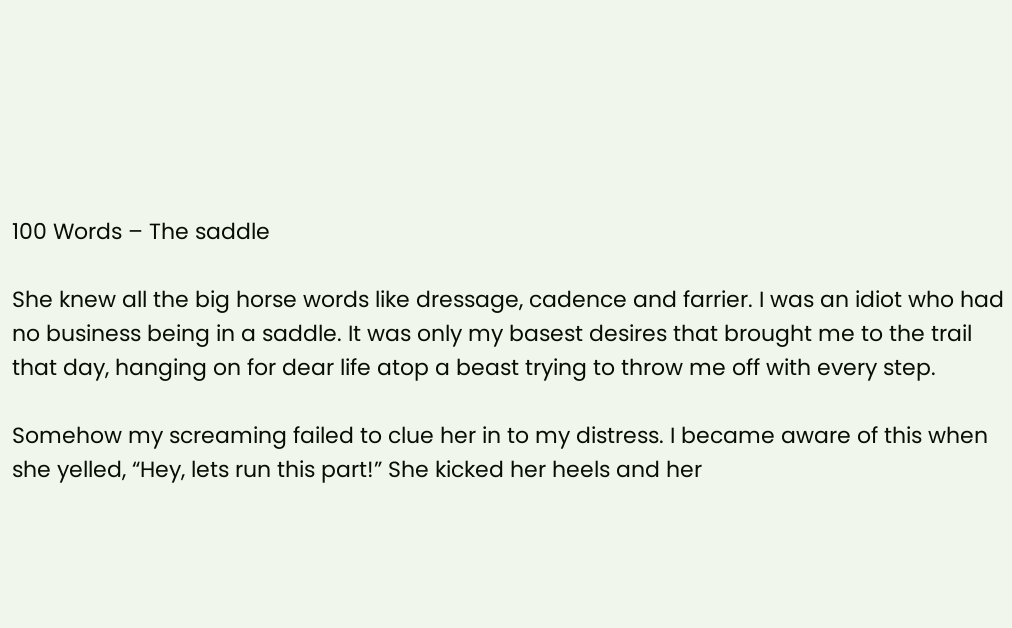100 Words – The saddle

She knew all the big horse words like dressage, cadence and farrier. I was an idiot who had no business being in a saddle. It was only my basest desires that brought me to the trail that day, hanging on for dear life atop a beast trying to throw me off with every step.

Somehow my screaming failed to clue her in to my distress. I became aware of this when she yelled, “Hey, lets run this part!” She kicked her heels and her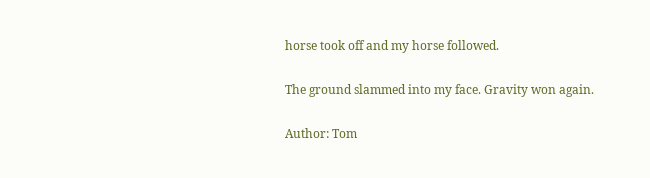horse took off and my horse followed.

The ground slammed into my face. Gravity won again.

Author: Tom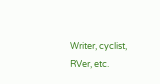Writer, cyclist, RVer, etc.